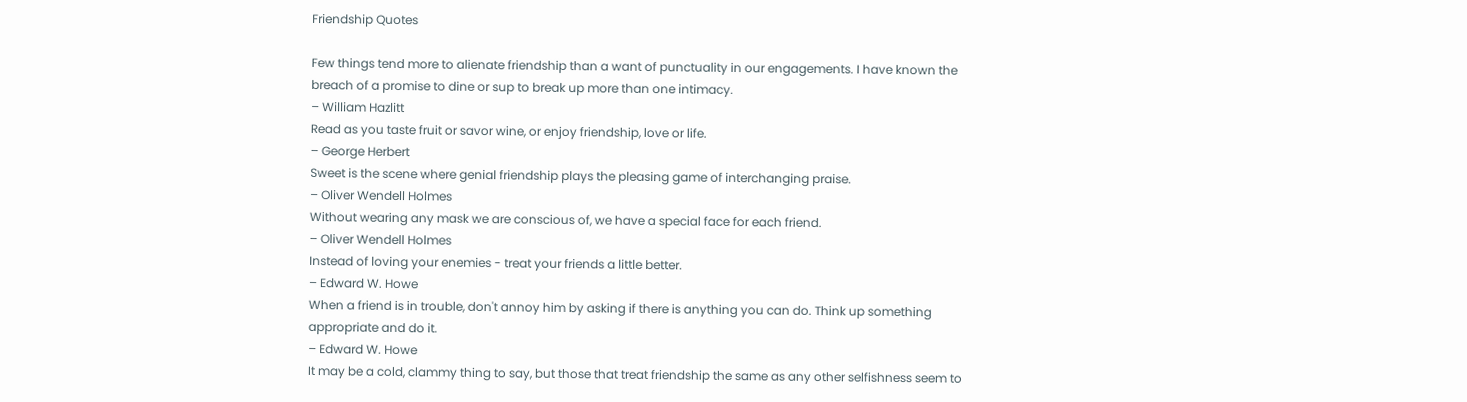Friendship Quotes

Few things tend more to alienate friendship than a want of punctuality in our engagements. I have known the breach of a promise to dine or sup to break up more than one intimacy.
– William Hazlitt
Read as you taste fruit or savor wine, or enjoy friendship, love or life.
– George Herbert
Sweet is the scene where genial friendship plays the pleasing game of interchanging praise.
– Oliver Wendell Holmes
Without wearing any mask we are conscious of, we have a special face for each friend.
– Oliver Wendell Holmes
Instead of loving your enemies - treat your friends a little better.
– Edward W. Howe
When a friend is in trouble, don't annoy him by asking if there is anything you can do. Think up something appropriate and do it.
– Edward W. Howe
It may be a cold, clammy thing to say, but those that treat friendship the same as any other selfishness seem to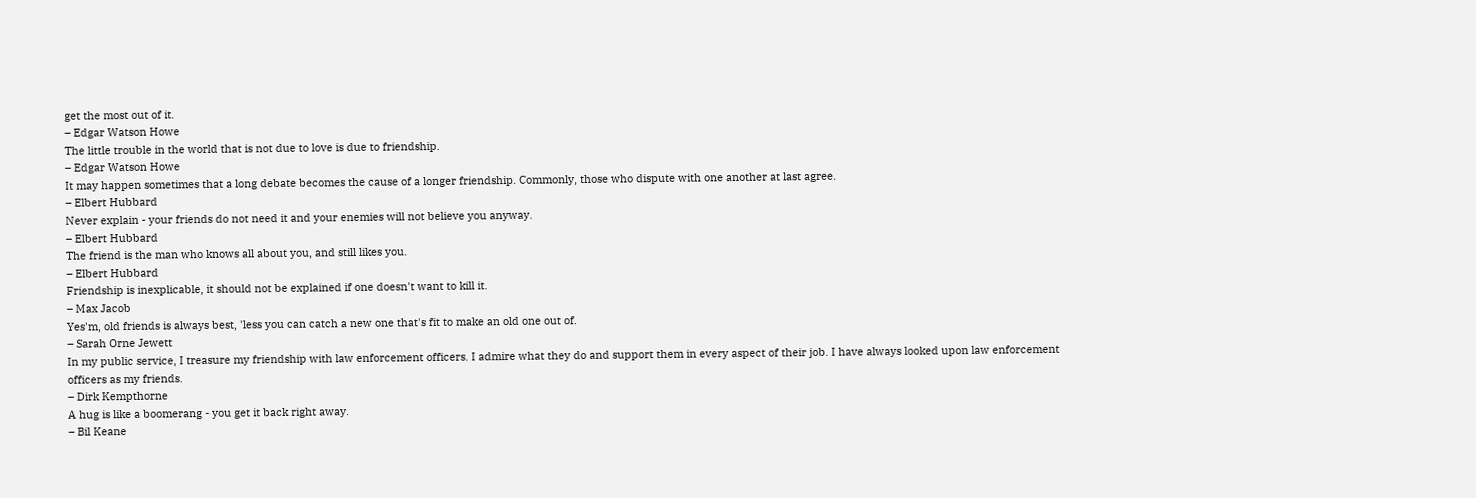get the most out of it.
– Edgar Watson Howe
The little trouble in the world that is not due to love is due to friendship.
– Edgar Watson Howe
It may happen sometimes that a long debate becomes the cause of a longer friendship. Commonly, those who dispute with one another at last agree.
– Elbert Hubbard
Never explain - your friends do not need it and your enemies will not believe you anyway.
– Elbert Hubbard
The friend is the man who knows all about you, and still likes you.
– Elbert Hubbard
Friendship is inexplicable, it should not be explained if one doesn't want to kill it.
– Max Jacob
Yes'm, old friends is always best, 'less you can catch a new one that's fit to make an old one out of.
– Sarah Orne Jewett
In my public service, I treasure my friendship with law enforcement officers. I admire what they do and support them in every aspect of their job. I have always looked upon law enforcement officers as my friends.
– Dirk Kempthorne
A hug is like a boomerang - you get it back right away.
– Bil Keane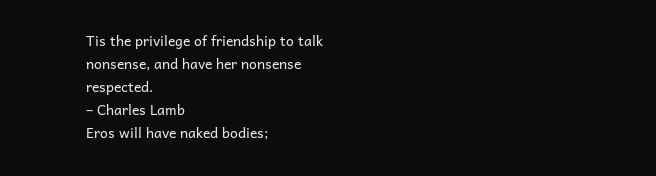Tis the privilege of friendship to talk nonsense, and have her nonsense respected.
– Charles Lamb
Eros will have naked bodies;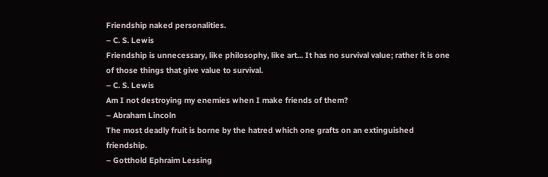Friendship naked personalities.
– C. S. Lewis
Friendship is unnecessary, like philosophy, like art... It has no survival value; rather it is one of those things that give value to survival.
– C. S. Lewis
Am I not destroying my enemies when I make friends of them?
– Abraham Lincoln
The most deadly fruit is borne by the hatred which one grafts on an extinguished friendship.
– Gotthold Ephraim Lessing